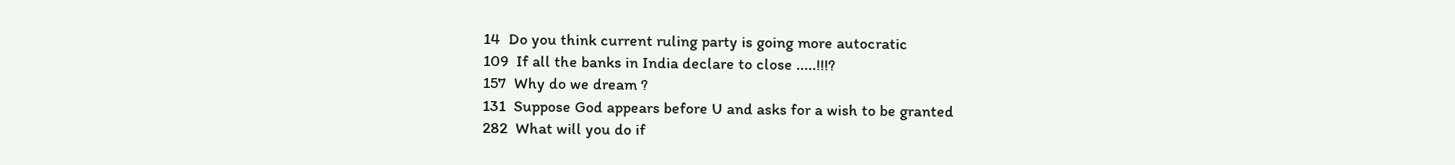14  Do you think current ruling party is going more autocratic
109  If all the banks in India declare to close .....!!!?
157  Why do we dream ?
131  Suppose God appears before U and asks for a wish to be granted
282  What will you do if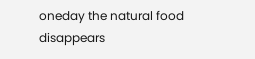oneday the natural food disappears